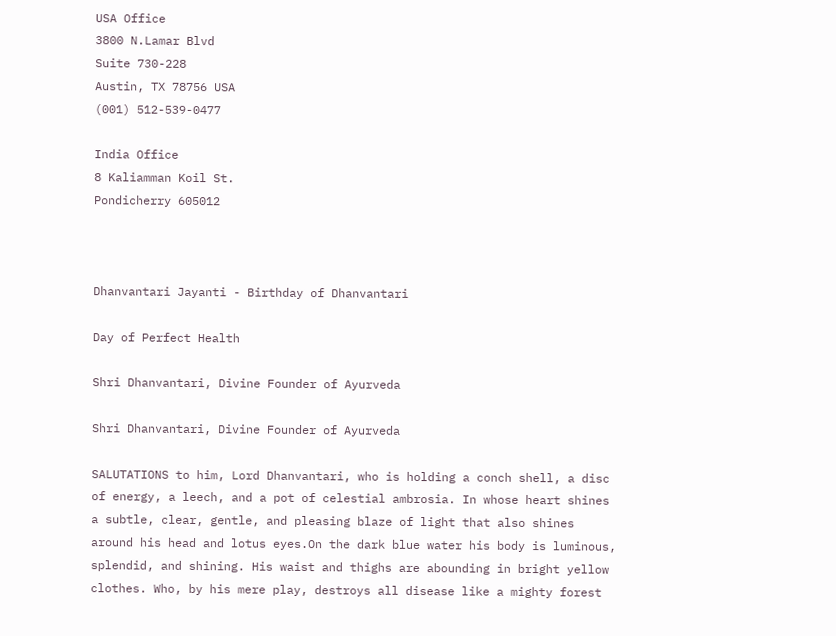USA Office
3800 N.Lamar Blvd
Suite 730-228
Austin, TX 78756 USA
(001) 512-539-0477

India Office
8 Kaliamman Koil St.
Pondicherry 605012



Dhanvantari Jayanti - Birthday of Dhanvantari

Day of Perfect Health

Shri Dhanvantari, Divine Founder of Ayurveda

Shri Dhanvantari, Divine Founder of Ayurveda

SALUTATIONS to him, Lord Dhanvantari, who is holding a conch shell, a disc of energy, a leech, and a pot of celestial ambrosia. In whose heart shines a subtle, clear, gentle, and pleasing blaze of light that also shines around his head and lotus eyes.On the dark blue water his body is luminous, splendid, and shining. His waist and thighs are abounding in bright yellow clothes. Who, by his mere play, destroys all disease like a mighty forest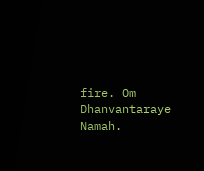fire. Om Dhanvantaraye Namah.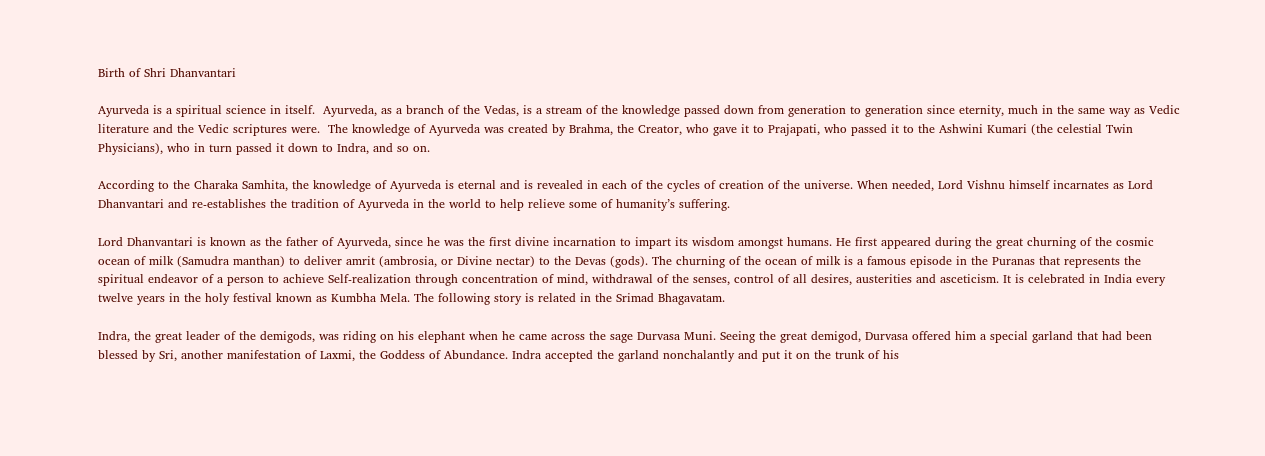Birth of Shri Dhanvantari

Ayurveda is a spiritual science in itself.  Ayurveda, as a branch of the Vedas, is a stream of the knowledge passed down from generation to generation since eternity, much in the same way as Vedic literature and the Vedic scriptures were.  The knowledge of Ayurveda was created by Brahma, the Creator, who gave it to Prajapati, who passed it to the Ashwini Kumari (the celestial Twin Physicians), who in turn passed it down to Indra, and so on.

According to the Charaka Samhita, the knowledge of Ayurveda is eternal and is revealed in each of the cycles of creation of the universe. When needed, Lord Vishnu himself incarnates as Lord Dhanvantari and re-establishes the tradition of Ayurveda in the world to help relieve some of humanity’s suffering.

Lord Dhanvantari is known as the father of Ayurveda, since he was the first divine incarnation to impart its wisdom amongst humans. He first appeared during the great churning of the cosmic ocean of milk (Samudra manthan) to deliver amrit (ambrosia, or Divine nectar) to the Devas (gods). The churning of the ocean of milk is a famous episode in the Puranas that represents the spiritual endeavor of a person to achieve Self-realization through concentration of mind, withdrawal of the senses, control of all desires, austerities and asceticism. It is celebrated in India every twelve years in the holy festival known as Kumbha Mela. The following story is related in the Srimad Bhagavatam.

Indra, the great leader of the demigods, was riding on his elephant when he came across the sage Durvasa Muni. Seeing the great demigod, Durvasa offered him a special garland that had been blessed by Sri, another manifestation of Laxmi, the Goddess of Abundance. Indra accepted the garland nonchalantly and put it on the trunk of his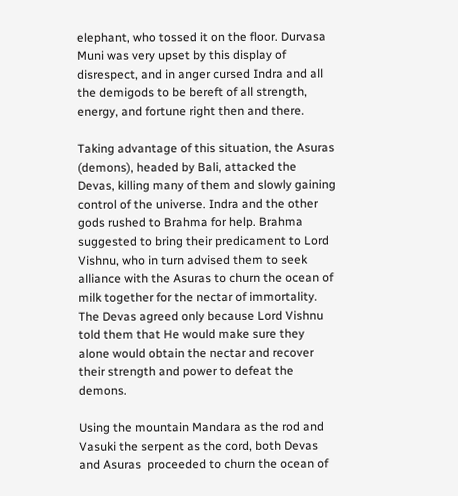elephant, who tossed it on the floor. Durvasa Muni was very upset by this display of disrespect, and in anger cursed Indra and all the demigods to be bereft of all strength, energy, and fortune right then and there.

Taking advantage of this situation, the Asuras (demons), headed by Bali, attacked the Devas, killing many of them and slowly gaining control of the universe. Indra and the other gods rushed to Brahma for help. Brahma suggested to bring their predicament to Lord Vishnu, who in turn advised them to seek alliance with the Asuras to churn the ocean of milk together for the nectar of immortality. The Devas agreed only because Lord Vishnu told them that He would make sure they alone would obtain the nectar and recover their strength and power to defeat the demons.

Using the mountain Mandara as the rod and Vasuki the serpent as the cord, both Devas and Asuras  proceeded to churn the ocean of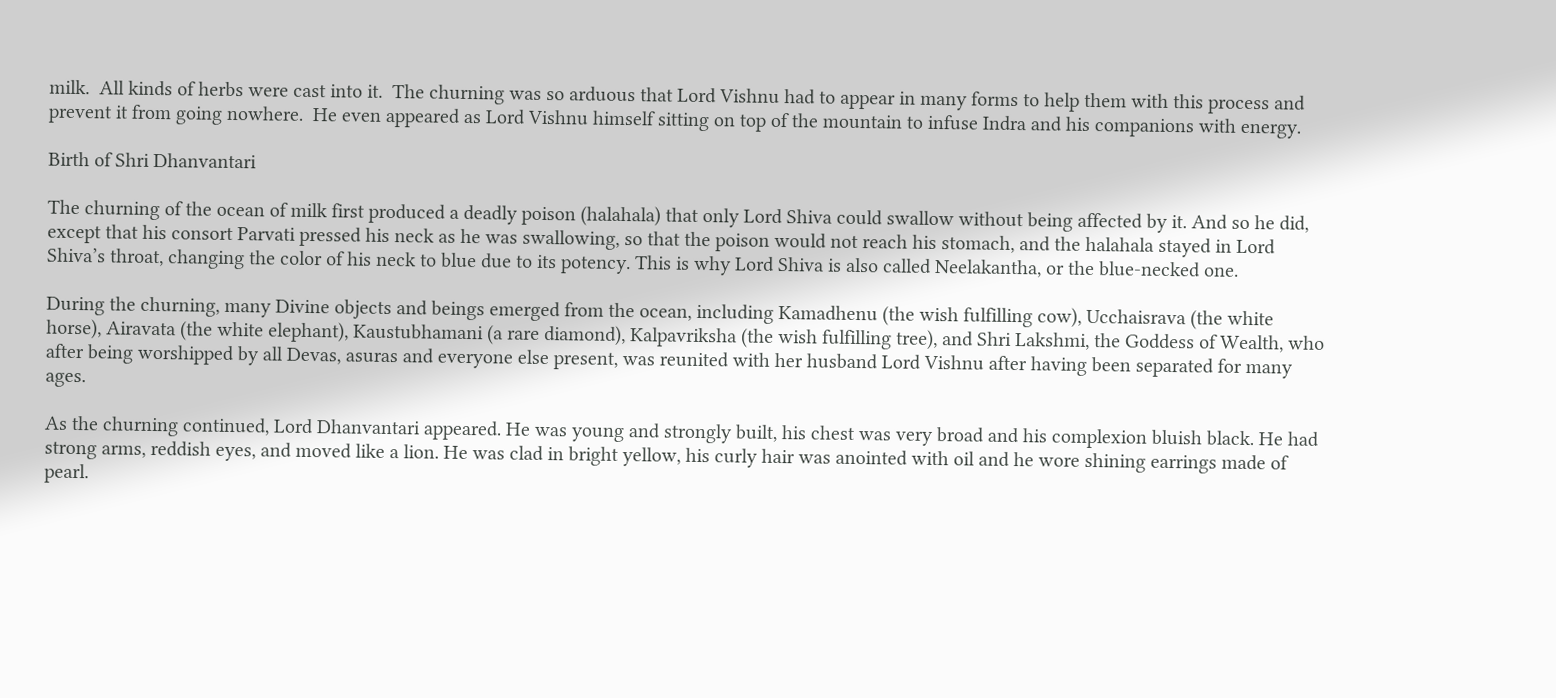milk.  All kinds of herbs were cast into it.  The churning was so arduous that Lord Vishnu had to appear in many forms to help them with this process and prevent it from going nowhere.  He even appeared as Lord Vishnu himself sitting on top of the mountain to infuse Indra and his companions with energy.

Birth of Shri Dhanvantari

The churning of the ocean of milk first produced a deadly poison (halahala) that only Lord Shiva could swallow without being affected by it. And so he did, except that his consort Parvati pressed his neck as he was swallowing, so that the poison would not reach his stomach, and the halahala stayed in Lord Shiva’s throat, changing the color of his neck to blue due to its potency. This is why Lord Shiva is also called Neelakantha, or the blue-necked one.

During the churning, many Divine objects and beings emerged from the ocean, including Kamadhenu (the wish fulfilling cow), Ucchaisrava (the white horse), Airavata (the white elephant), Kaustubhamani (a rare diamond), Kalpavriksha (the wish fulfilling tree), and Shri Lakshmi, the Goddess of Wealth, who after being worshipped by all Devas, asuras and everyone else present, was reunited with her husband Lord Vishnu after having been separated for many ages.

As the churning continued, Lord Dhanvantari appeared. He was young and strongly built, his chest was very broad and his complexion bluish black. He had strong arms, reddish eyes, and moved like a lion. He was clad in bright yellow, his curly hair was anointed with oil and he wore shining earrings made of pearl.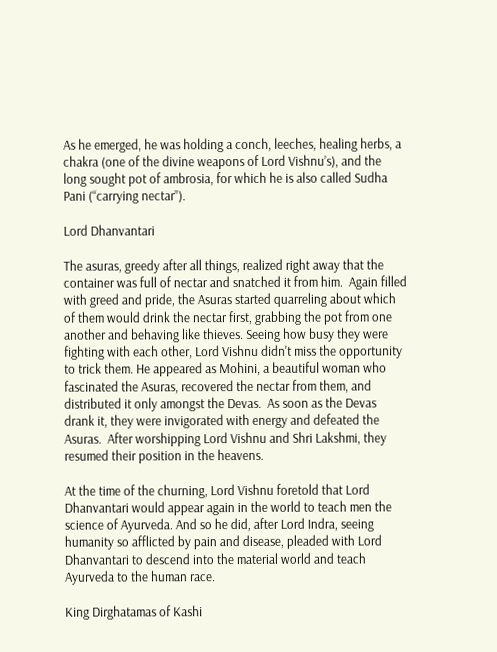As he emerged, he was holding a conch, leeches, healing herbs, a chakra (one of the divine weapons of Lord Vishnu’s), and the long sought pot of ambrosia, for which he is also called Sudha Pani (“carrying nectar”).

Lord Dhanvantari

The asuras, greedy after all things, realized right away that the container was full of nectar and snatched it from him.  Again filled with greed and pride, the Asuras started quarreling about which of them would drink the nectar first, grabbing the pot from one another and behaving like thieves. Seeing how busy they were fighting with each other, Lord Vishnu didn't miss the opportunity to trick them. He appeared as Mohini, a beautiful woman who fascinated the Asuras, recovered the nectar from them, and distributed it only amongst the Devas.  As soon as the Devas drank it, they were invigorated with energy and defeated the Asuras.  After worshipping Lord Vishnu and Shri Lakshmi, they resumed their position in the heavens.

At the time of the churning, Lord Vishnu foretold that Lord Dhanvantari would appear again in the world to teach men the science of Ayurveda. And so he did, after Lord Indra, seeing humanity so afflicted by pain and disease, pleaded with Lord Dhanvantari to descend into the material world and teach Ayurveda to the human race.

King Dirghatamas of Kashi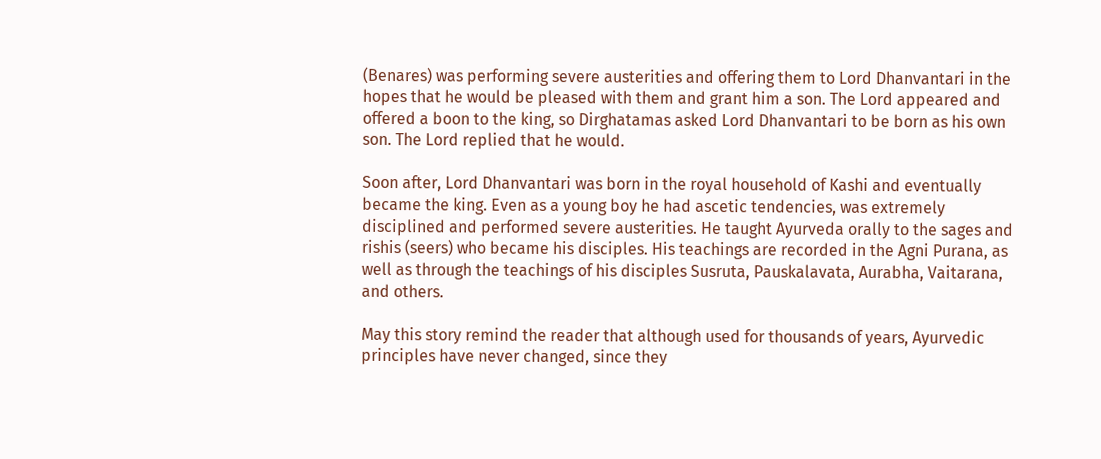(Benares) was performing severe austerities and offering them to Lord Dhanvantari in the hopes that he would be pleased with them and grant him a son. The Lord appeared and offered a boon to the king, so Dirghatamas asked Lord Dhanvantari to be born as his own son. The Lord replied that he would.

Soon after, Lord Dhanvantari was born in the royal household of Kashi and eventually became the king. Even as a young boy he had ascetic tendencies, was extremely disciplined and performed severe austerities. He taught Ayurveda orally to the sages and rishis (seers) who became his disciples. His teachings are recorded in the Agni Purana, as well as through the teachings of his disciples Susruta, Pauskalavata, Aurabha, Vaitarana, and others.

May this story remind the reader that although used for thousands of years, Ayurvedic principles have never changed, since they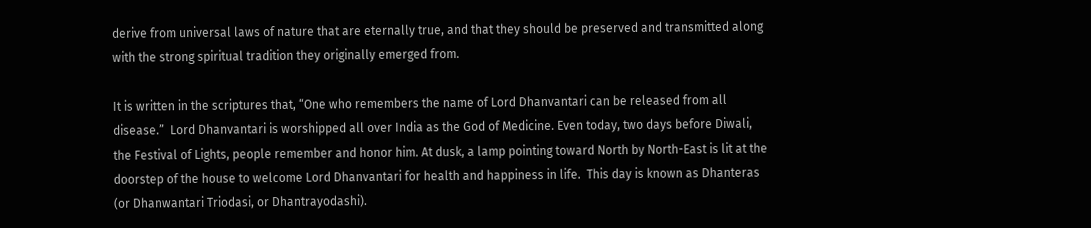derive from universal laws of nature that are eternally true, and that they should be preserved and transmitted along with the strong spiritual tradition they originally emerged from.

It is written in the scriptures that, “One who remembers the name of Lord Dhanvantari can be released from all disease.”  Lord Dhanvantari is worshipped all over India as the God of Medicine. Even today, two days before Diwali, the Festival of Lights, people remember and honor him. At dusk, a lamp pointing toward North by North-East is lit at the doorstep of the house to welcome Lord Dhanvantari for health and happiness in life.  This day is known as Dhanteras (or Dhanwantari Triodasi, or Dhantrayodashi).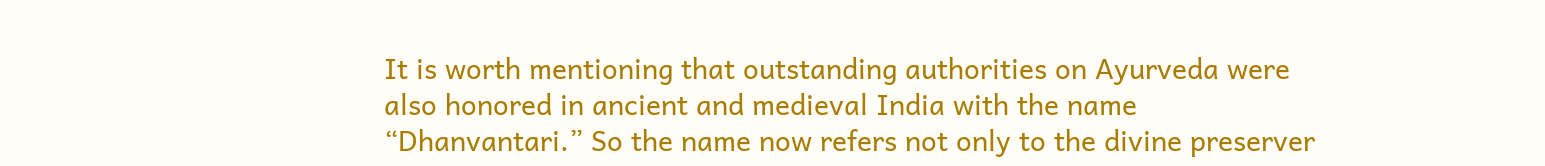It is worth mentioning that outstanding authorities on Ayurveda were also honored in ancient and medieval India with the name “Dhanvantari.” So the name now refers not only to the divine preserver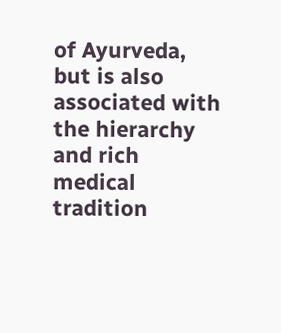of Ayurveda, but is also associated with the hierarchy and rich medical tradition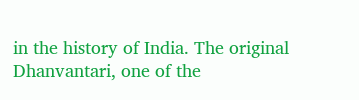in the history of India. The original Dhanvantari, one of the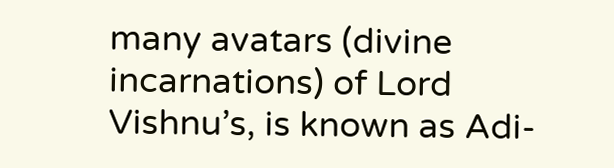many avatars (divine incarnations) of Lord Vishnu’s, is known as Adi-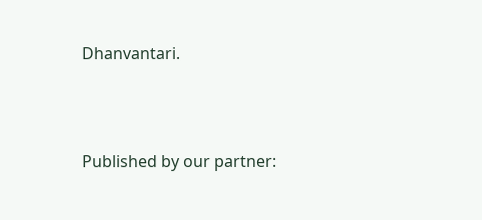Dhanvantari.





Published by our partner: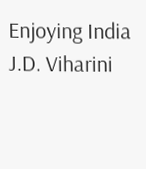Enjoying India
J.D. Viharini